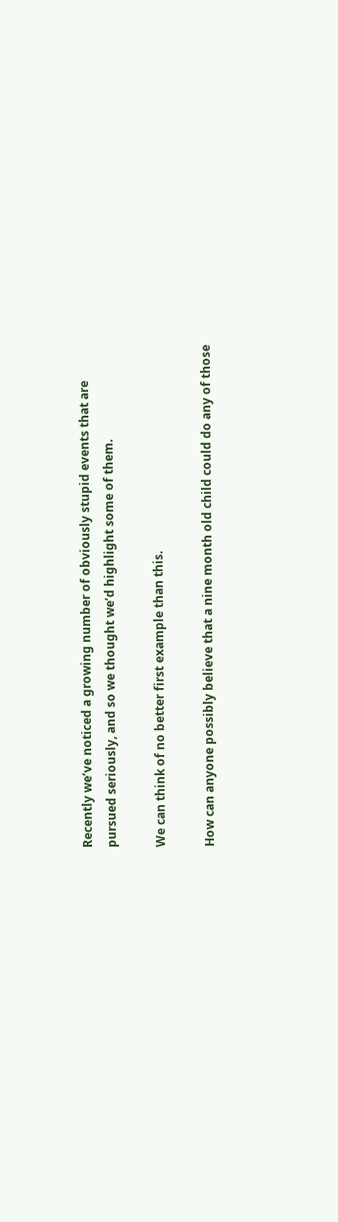Recently we’ve noticed a growing number of obviously stupid events that are pursued seriously, and so we thought we’d highlight some of them.

We can think of no better first example than this.

How can anyone possibly believe that a nine month old child could do any of those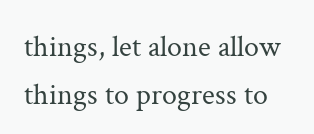things, let alone allow things to progress to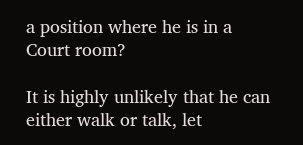a position where he is in a Court room?

It is highly unlikely that he can either walk or talk, let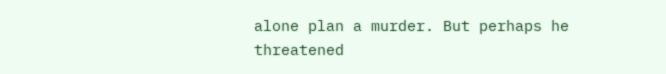alone plan a murder. But perhaps he threatened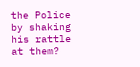the Police by shaking his rattle at them?